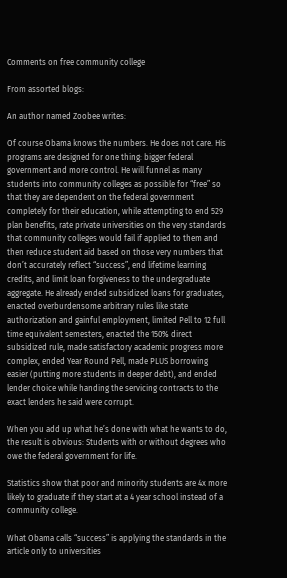Comments on free community college

From assorted blogs:

An author named Zoobee writes:

Of course Obama knows the numbers. He does not care. His programs are designed for one thing: bigger federal government and more control. He will funnel as many students into community colleges as possible for “free” so that they are dependent on the federal government completely for their education, while attempting to end 529 plan benefits, rate private universities on the very standards that community colleges would fail if applied to them and then reduce student aid based on those very numbers that don’t accurately reflect “success”, end lifetime learning credits, and limit loan forgiveness to the undergraduate aggregate. He already ended subsidized loans for graduates, enacted overburdensome arbitrary rules like state authorization and gainful employment, limited Pell to 12 full time equivalent semesters, enacted the 150% direct subsidized rule, made satisfactory academic progress more complex, ended Year Round Pell, made PLUS borrowing easier (putting more students in deeper debt), and ended lender choice while handing the servicing contracts to the exact lenders he said were corrupt.

When you add up what he’s done with what he wants to do, the result is obvious: Students with or without degrees who owe the federal government for life.

Statistics show that poor and minority students are 4x more likely to graduate if they start at a 4 year school instead of a community college.

What Obama calls “success” is applying the standards in the article only to universities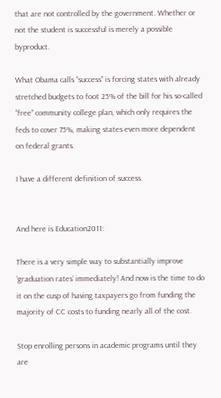that are not controlled by the government. Whether or not the student is successful is merely a possible byproduct.

What Obama calls “success” is forcing states with already stretched budgets to foot 25% of the bill for his so-called “free” community college plan, which only requires the feds to cover 75%, making states even more dependent on federal grants.

I have a different definition of success.


And here is Education2011:

There is a very simple way to substantially improve ‘graduation rates’ immediately! And now is the time to do it on the cusp of having taxpayers go from funding the majority of CC costs to funding nearly all of the cost.

Stop enrolling persons in academic programs until they are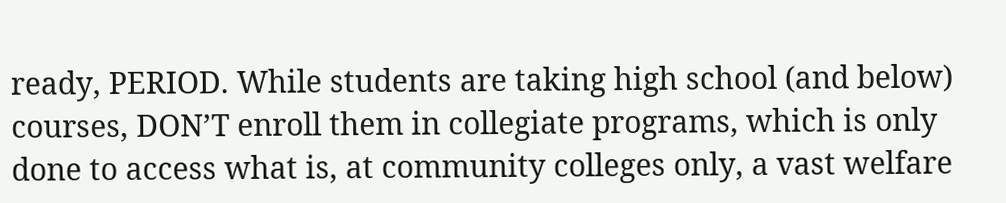ready, PERIOD. While students are taking high school (and below) courses, DON’T enroll them in collegiate programs, which is only done to access what is, at community colleges only, a vast welfare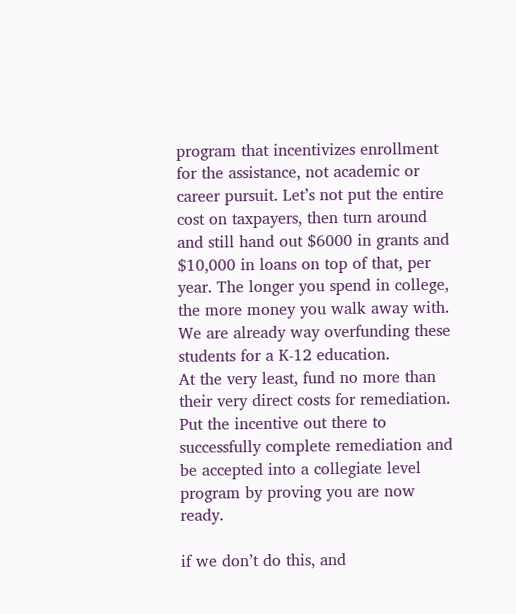program that incentivizes enrollment for the assistance, not academic or career pursuit. Let’s not put the entire cost on taxpayers, then turn around and still hand out $6000 in grants and $10,000 in loans on top of that, per year. The longer you spend in college, the more money you walk away with. We are already way overfunding these students for a K-12 education.
At the very least, fund no more than their very direct costs for remediation. Put the incentive out there to successfully complete remediation and be accepted into a collegiate level program by proving you are now ready.

if we don’t do this, and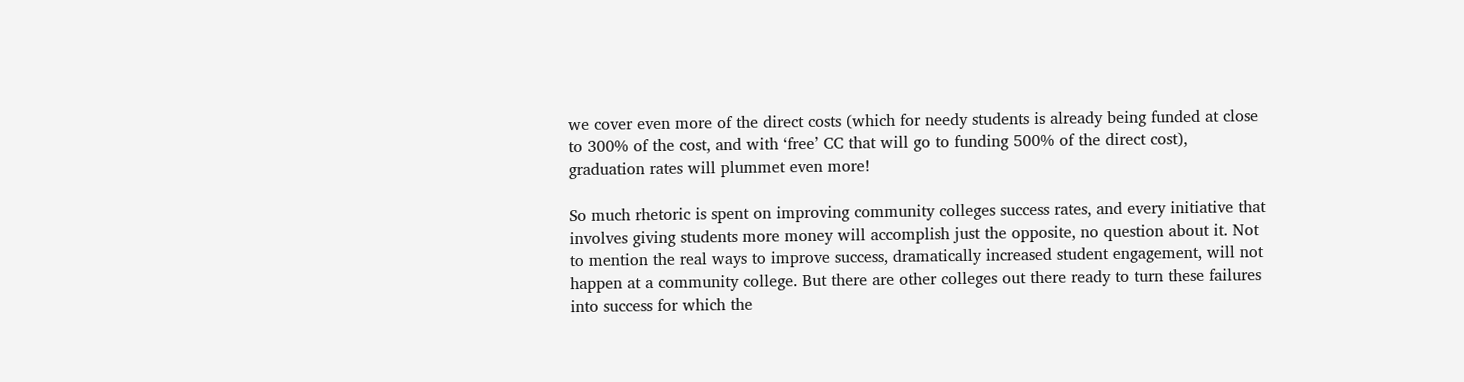we cover even more of the direct costs (which for needy students is already being funded at close to 300% of the cost, and with ‘free’ CC that will go to funding 500% of the direct cost), graduation rates will plummet even more!

So much rhetoric is spent on improving community colleges success rates, and every initiative that involves giving students more money will accomplish just the opposite, no question about it. Not to mention the real ways to improve success, dramatically increased student engagement, will not happen at a community college. But there are other colleges out there ready to turn these failures into success for which the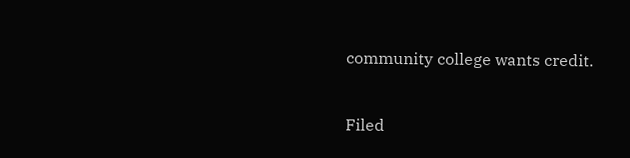community college wants credit.


Filed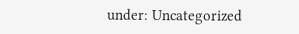under: Uncategorized